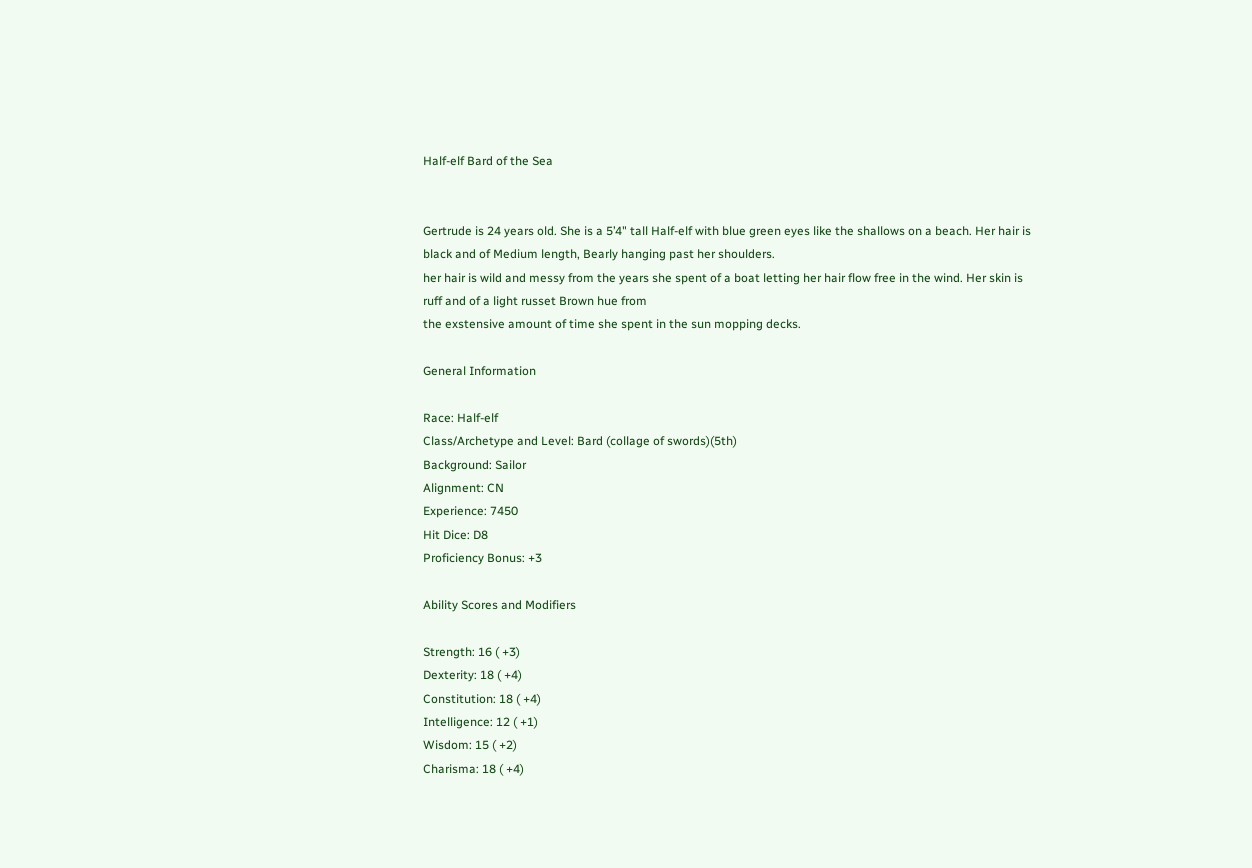Half-elf Bard of the Sea


Gertrude is 24 years old. She is a 5’4" tall Half-elf with blue green eyes like the shallows on a beach. Her hair is black and of Medium length, Bearly hanging past her shoulders.
her hair is wild and messy from the years she spent of a boat letting her hair flow free in the wind. Her skin is ruff and of a light russet Brown hue from
the exstensive amount of time she spent in the sun mopping decks.

General Information

Race: Half-elf
Class/Archetype and Level: Bard (collage of swords)(5th)
Background: Sailor
Alignment: CN
Experience: 7450
Hit Dice: D8
Proficiency Bonus: +3

Ability Scores and Modifiers

Strength: 16 ( +3)
Dexterity: 18 ( +4)
Constitution: 18 ( +4)
Intelligence: 12 ( +1)
Wisdom: 15 ( +2)
Charisma: 18 ( +4)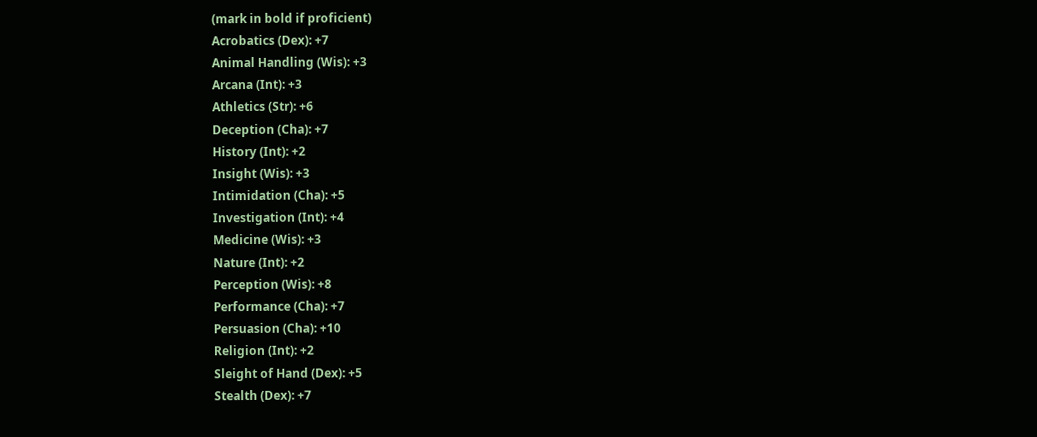(mark in bold if proficient)
Acrobatics (Dex): +7
Animal Handling (Wis): +3
Arcana (Int): +3
Athletics (Str): +6
Deception (Cha): +7
History (Int): +2
Insight (Wis): +3
Intimidation (Cha): +5
Investigation (Int): +4
Medicine (Wis): +3
Nature (Int): +2
Perception (Wis): +8
Performance (Cha): +7
Persuasion (Cha): +10
Religion (Int): +2
Sleight of Hand (Dex): +5
Stealth (Dex): +7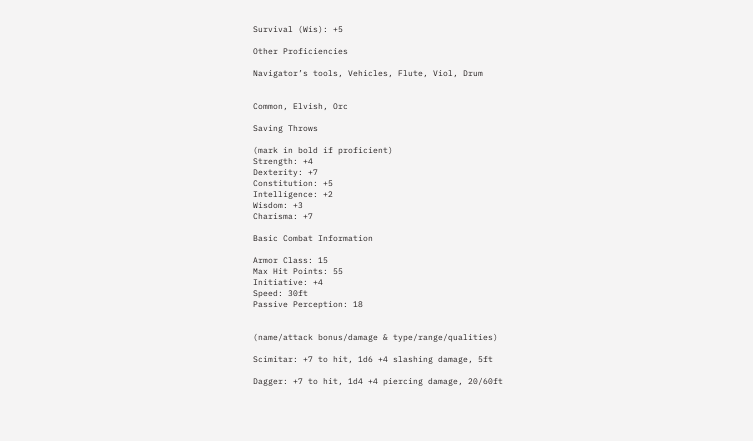Survival (Wis): +5

Other Proficiencies

Navigator’s tools, Vehicles, Flute, Viol, Drum


Common, Elvish, Orc

Saving Throws

(mark in bold if proficient)
Strength: +4
Dexterity: +7
Constitution: +5
Intelligence: +2
Wisdom: +3
Charisma: +7

Basic Combat Information

Armor Class: 15
Max Hit Points: 55
Initiative: +4
Speed: 30ft
Passive Perception: 18


(name/attack bonus/damage & type/range/qualities)

Scimitar: +7 to hit, 1d6 +4 slashing damage, 5ft

Dagger: +7 to hit, 1d4 +4 piercing damage, 20/60ft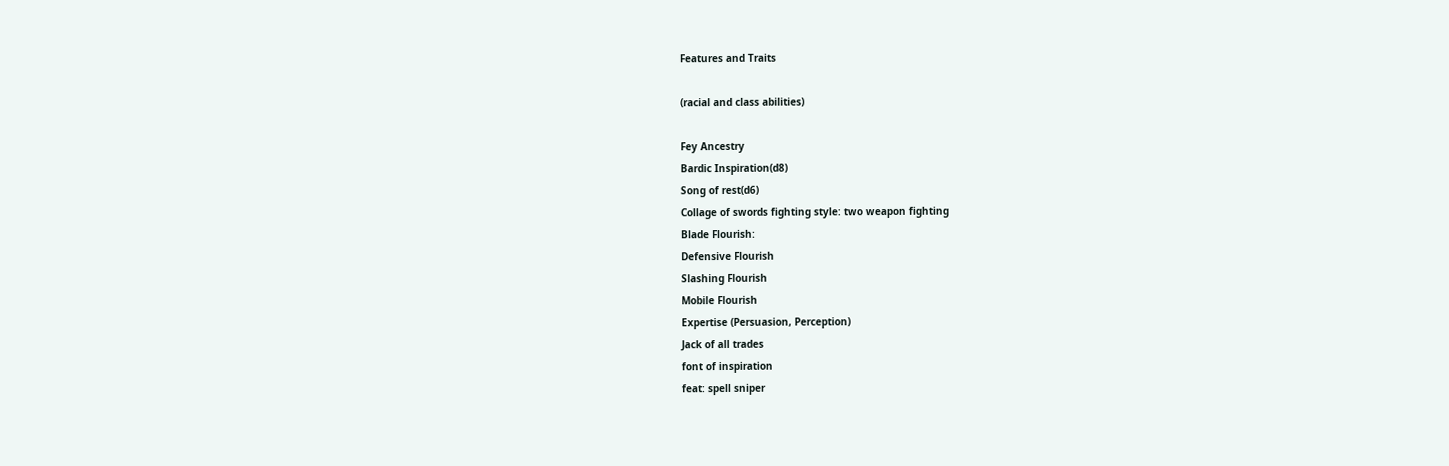Features and Traits

(racial and class abilities)

Fey Ancestry
Bardic Inspiration(d8)
Song of rest(d6)
Collage of swords fighting style: two weapon fighting
Blade Flourish:
Defensive Flourish
Slashing Flourish
Mobile Flourish
Expertise (Persuasion, Perception)
Jack of all trades
font of inspiration
feat: spell sniper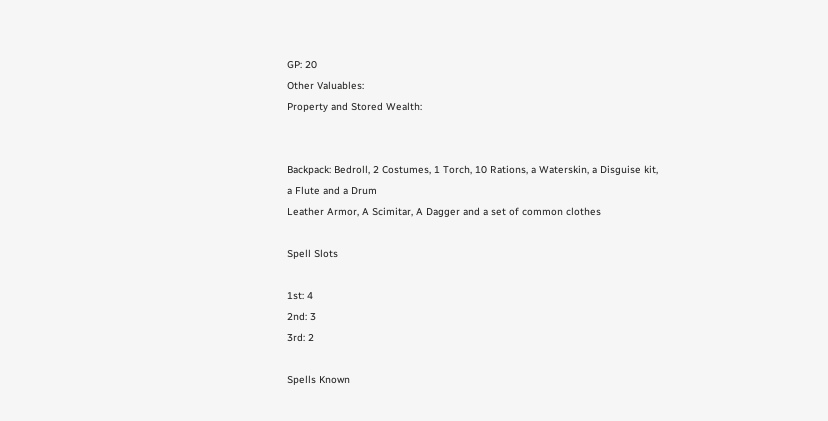GP: 20
Other Valuables:
Property and Stored Wealth:


Backpack: Bedroll, 2 Costumes, 1 Torch, 10 Rations, a Waterskin, a Disguise kit,
a Flute and a Drum
Leather Armor, A Scimitar, A Dagger and a set of common clothes

Spell Slots

1st: 4
2nd: 3
3rd: 2

Spells Known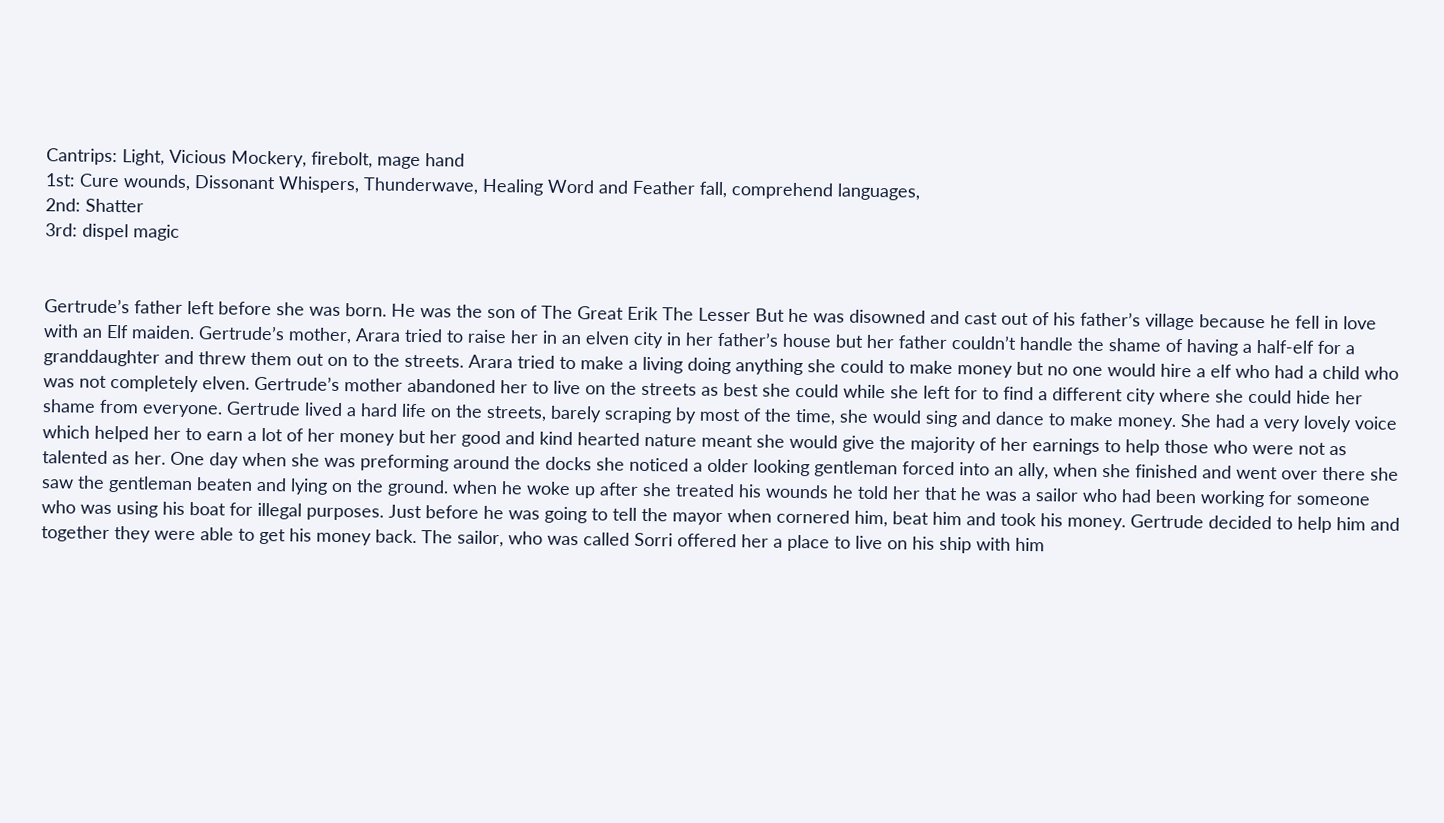Cantrips: Light, Vicious Mockery, firebolt, mage hand
1st: Cure wounds, Dissonant Whispers, Thunderwave, Healing Word and Feather fall, comprehend languages,
2nd: Shatter
3rd: dispel magic


Gertrude’s father left before she was born. He was the son of The Great Erik The Lesser But he was disowned and cast out of his father’s village because he fell in love with an Elf maiden. Gertrude’s mother, Arara tried to raise her in an elven city in her father’s house but her father couldn’t handle the shame of having a half-elf for a granddaughter and threw them out on to the streets. Arara tried to make a living doing anything she could to make money but no one would hire a elf who had a child who was not completely elven. Gertrude’s mother abandoned her to live on the streets as best she could while she left for to find a different city where she could hide her shame from everyone. Gertrude lived a hard life on the streets, barely scraping by most of the time, she would sing and dance to make money. She had a very lovely voice which helped her to earn a lot of her money but her good and kind hearted nature meant she would give the majority of her earnings to help those who were not as talented as her. One day when she was preforming around the docks she noticed a older looking gentleman forced into an ally, when she finished and went over there she saw the gentleman beaten and lying on the ground. when he woke up after she treated his wounds he told her that he was a sailor who had been working for someone who was using his boat for illegal purposes. Just before he was going to tell the mayor when cornered him, beat him and took his money. Gertrude decided to help him and together they were able to get his money back. The sailor, who was called Sorri offered her a place to live on his ship with him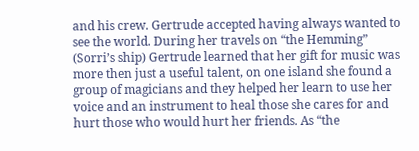and his crew. Gertrude accepted having always wanted to see the world. During her travels on “the Hemming” (Sorri’s ship) Gertrude learned that her gift for music was more then just a useful talent, on one island she found a group of magicians and they helped her learn to use her voice and an instrument to heal those she cares for and hurt those who would hurt her friends. As “the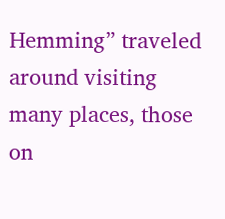Hemming” traveled around visiting many places, those on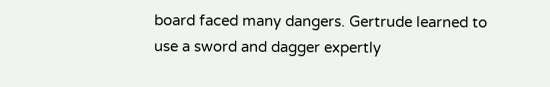board faced many dangers. Gertrude learned to use a sword and dagger expertly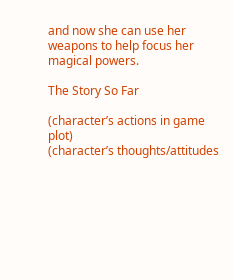and now she can use her weapons to help focus her magical powers.

The Story So Far

(character’s actions in game plot)
(character’s thoughts/attitudes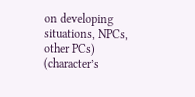on developing situations, NPCs, other PCs)
(character’s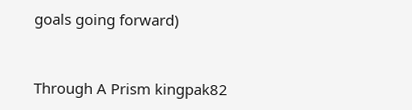goals going forward)


Through A Prism kingpak82